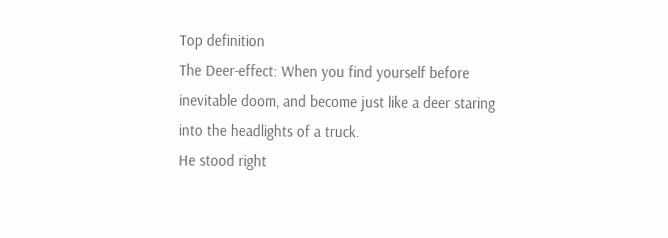Top definition
The Deer-effect: When you find yourself before inevitable doom, and become just like a deer staring into the headlights of a truck.
He stood right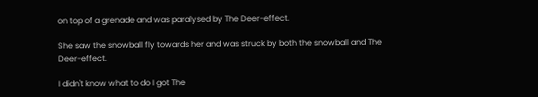on top of a grenade and was paralysed by The Deer-effect.

She saw the snowball fly towards her and was struck by both the snowball and The Deer-effect.

I didn't know what to do I got The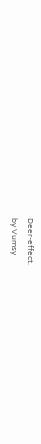Deer-effect.
by Vumsy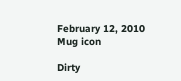February 12, 2010
Mug icon

Dirty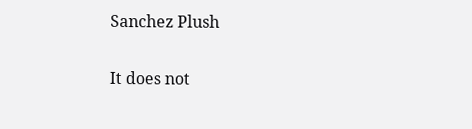Sanchez Plush

It does not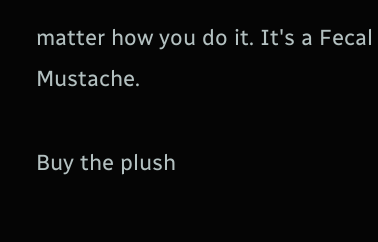matter how you do it. It's a Fecal Mustache.

Buy the plush